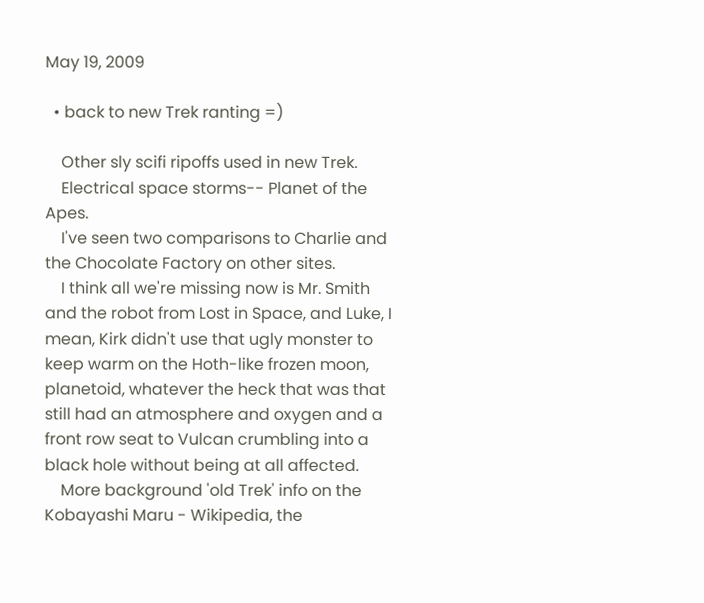May 19, 2009

  • back to new Trek ranting =)

    Other sly scifi ripoffs used in new Trek.
    Electrical space storms-- Planet of the Apes.
    I've seen two comparisons to Charlie and the Chocolate Factory on other sites.
    I think all we're missing now is Mr. Smith and the robot from Lost in Space, and Luke, I mean, Kirk didn't use that ugly monster to keep warm on the Hoth-like frozen moon, planetoid, whatever the heck that was that still had an atmosphere and oxygen and a front row seat to Vulcan crumbling into a black hole without being at all affected.
    More background 'old Trek' info on the Kobayashi Maru - Wikipedia, the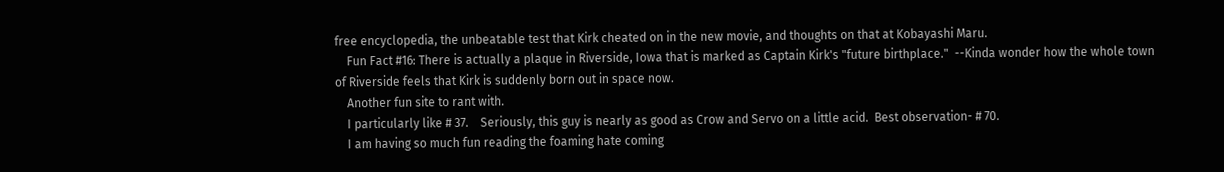free encyclopedia, the unbeatable test that Kirk cheated on in the new movie, and thoughts on that at Kobayashi Maru.
    Fun Fact #16: There is actually a plaque in Riverside, Iowa that is marked as Captain Kirk's "future birthplace."  --Kinda wonder how the whole town of Riverside feels that Kirk is suddenly born out in space now.
    Another fun site to rant with.
    I particularly like # 37.    Seriously, this guy is nearly as good as Crow and Servo on a little acid.  Best observation- # 70.
    I am having so much fun reading the foaming hate coming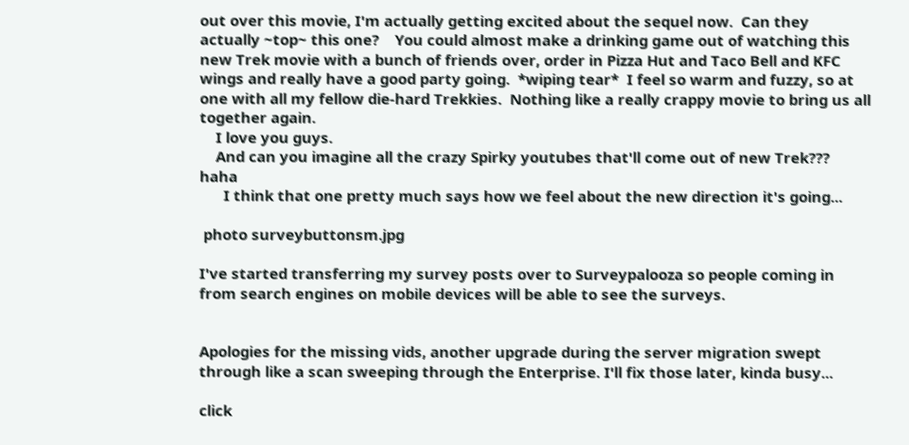out over this movie, I'm actually getting excited about the sequel now.  Can they actually ~top~ this one?    You could almost make a drinking game out of watching this new Trek movie with a bunch of friends over, order in Pizza Hut and Taco Bell and KFC wings and really have a good party going.  *wiping tear*  I feel so warm and fuzzy, so at one with all my fellow die-hard Trekkies.  Nothing like a really crappy movie to bring us all together again.
    I love you guys.
    And can you imagine all the crazy Spirky youtubes that'll come out of new Trek???  haha
      I think that one pretty much says how we feel about the new direction it's going...

 photo surveybuttonsm.jpg

I've started transferring my survey posts over to Surveypalooza so people coming in from search engines on mobile devices will be able to see the surveys.


Apologies for the missing vids, another upgrade during the server migration swept through like a scan sweeping through the Enterprise. I'll fix those later, kinda busy...

click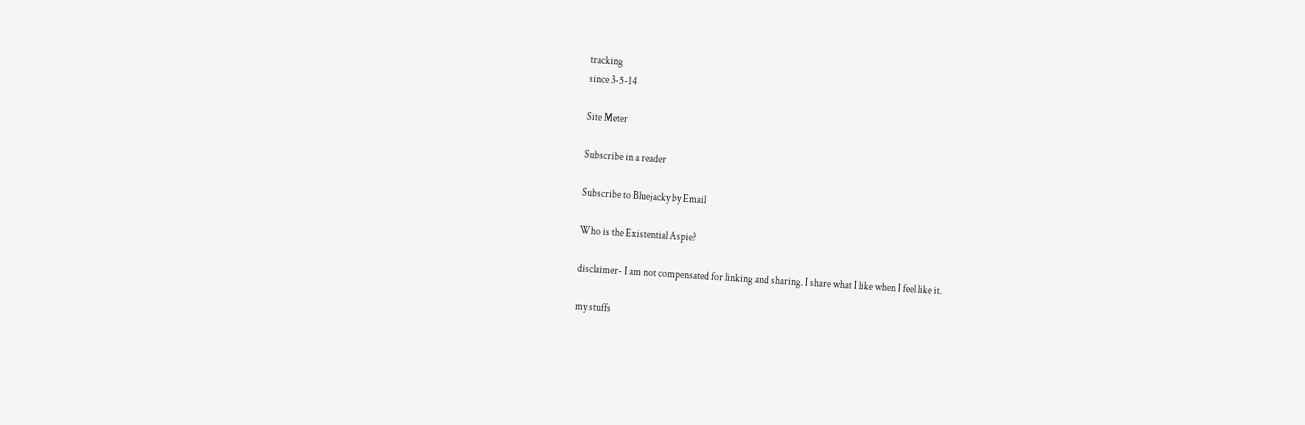tracking
since 3-5-14

Site Meter

Subscribe in a reader

Subscribe to Bluejacky by Email

Who is the Existential Aspie?

disclaimer- I am not compensated for linking and sharing. I share what I like when I feel like it.

my stuffs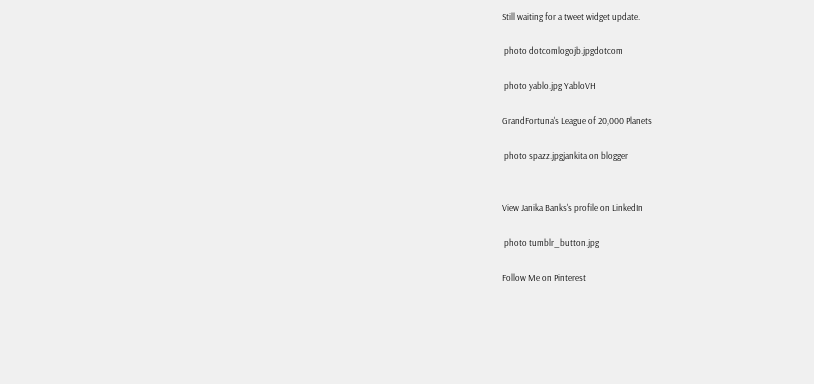Still waiting for a tweet widget update.

 photo dotcomlogojb.jpgdotcom

 photo yablo.jpg YabloVH

GrandFortuna's League of 20,000 Planets

 photo spazz.jpgjankita on blogger


View Janika Banks's profile on LinkedIn

 photo tumblr_button.jpg

Follow Me on Pinterest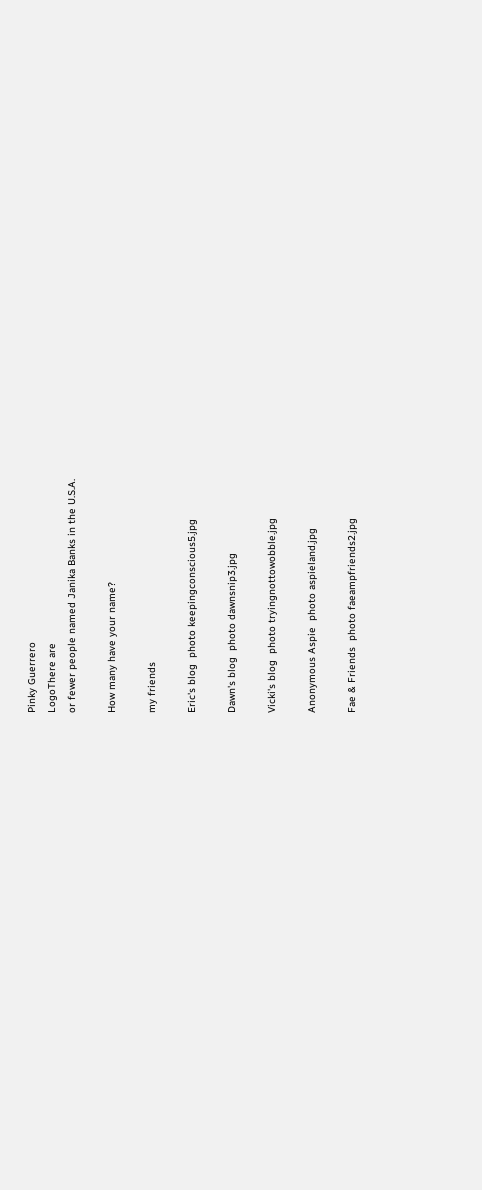Pinky Guerrero
LogoThere are
or fewer people named Janika Banks in the U.S.A.

How many have your name?

my friends

Eric's blog  photo keepingconscious5.jpg

Dawn's blog  photo dawnsnip3.jpg

Vicki's blog  photo tryingnottowobble.jpg

Anonymous Aspie  photo aspieland.jpg

Fae & Friends  photo faeampfriends2.jpg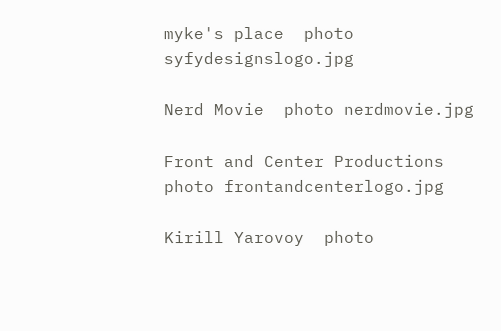myke's place  photo syfydesignslogo.jpg

Nerd Movie  photo nerdmovie.jpg

Front and Center Productions  photo frontandcenterlogo.jpg

Kirill Yarovoy  photo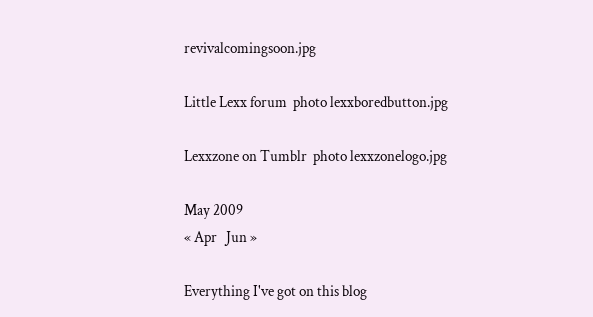revivalcomingsoon.jpg

Little Lexx forum  photo lexxboredbutton.jpg

Lexxzone on Tumblr  photo lexxzonelogo.jpg

May 2009
« Apr   Jun »

Everything I've got on this blog